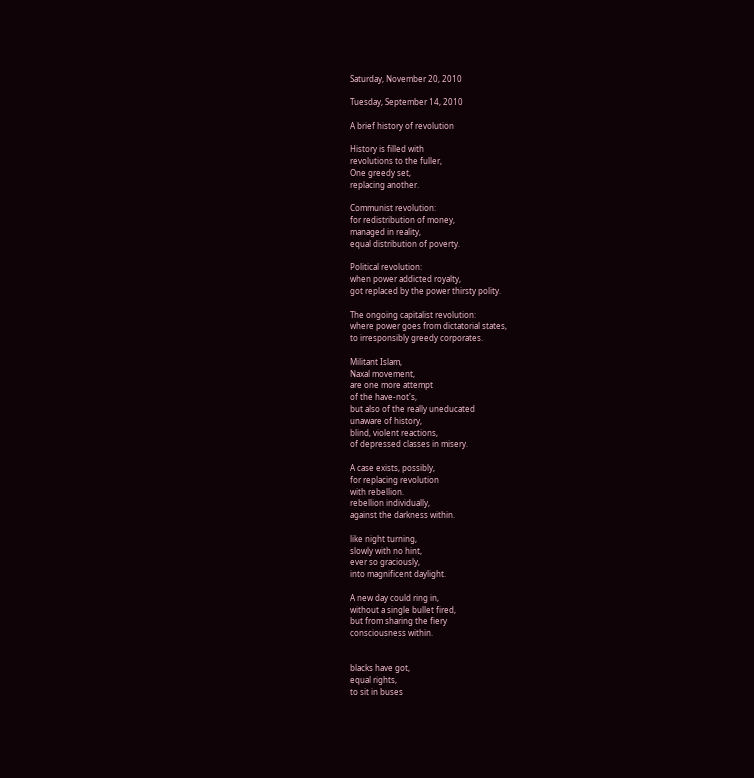Saturday, November 20, 2010

Tuesday, September 14, 2010

A brief history of revolution

History is filled with
revolutions to the fuller,
One greedy set,
replacing another.

Communist revolution:
for redistribution of money,
managed in reality,
equal distribution of poverty.

Political revolution:
when power addicted royalty,
got replaced by the power thirsty polity.

The ongoing capitalist revolution:
where power goes from dictatorial states,
to irresponsibly greedy corporates.

Militant Islam,
Naxal movement,
are one more attempt
of the have-not's,
but also of the really uneducated
unaware of history,
blind, violent reactions,
of depressed classes in misery.

A case exists, possibly,
for replacing revolution
with rebellion.
rebellion individually,
against the darkness within.

like night turning,
slowly with no hint,
ever so graciously,
into magnificent daylight.

A new day could ring in,
without a single bullet fired,
but from sharing the fiery
consciousness within.


blacks have got,
equal rights,
to sit in buses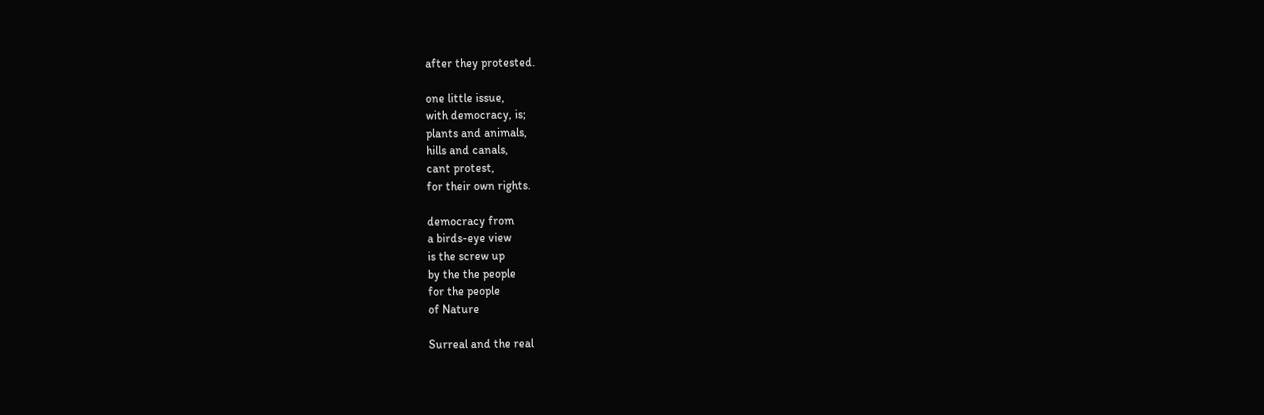after they protested.

one little issue,
with democracy, is;
plants and animals,
hills and canals,
cant protest,
for their own rights.

democracy from
a birds-eye view
is the screw up
by the the people
for the people
of Nature

Surreal and the real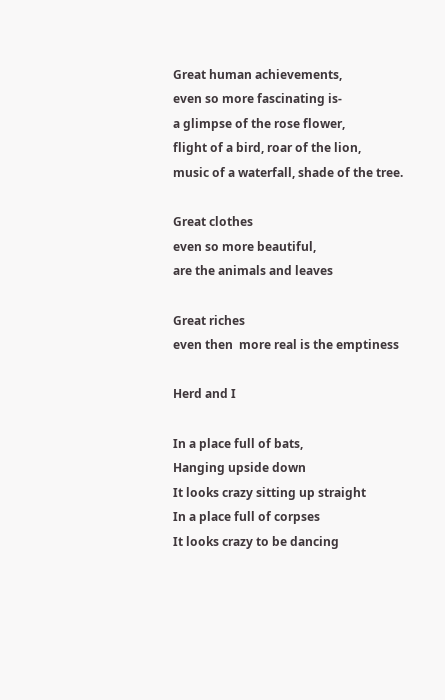Great human achievements,
even so more fascinating is-
a glimpse of the rose flower,
flight of a bird, roar of the lion,
music of a waterfall, shade of the tree.

Great clothes
even so more beautiful,
are the animals and leaves

Great riches
even then  more real is the emptiness

Herd and I

In a place full of bats,
Hanging upside down
It looks crazy sitting up straight
In a place full of corpses
It looks crazy to be dancing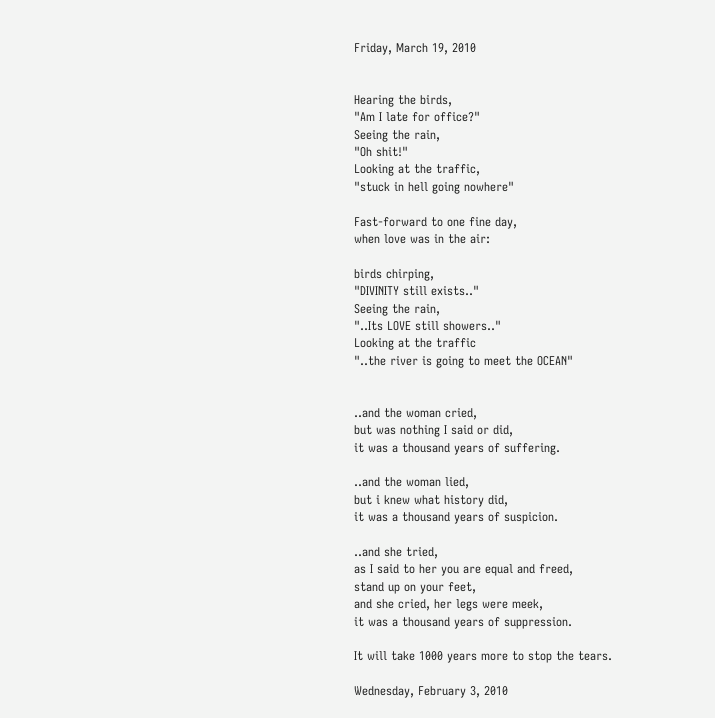Friday, March 19, 2010


Hearing the birds,
"Am I late for office?"
Seeing the rain,
"Oh shit!"
Looking at the traffic,
"stuck in hell going nowhere"

Fast-forward to one fine day,
when love was in the air:

birds chirping,
"DIVINITY still exists.."
Seeing the rain,
"..Its LOVE still showers.."
Looking at the traffic
"..the river is going to meet the OCEAN"


..and the woman cried,
but was nothing I said or did,
it was a thousand years of suffering.

..and the woman lied,
but i knew what history did,
it was a thousand years of suspicion.

..and she tried,
as I said to her you are equal and freed,
stand up on your feet,
and she cried, her legs were meek,
it was a thousand years of suppression.

It will take 1000 years more to stop the tears.

Wednesday, February 3, 2010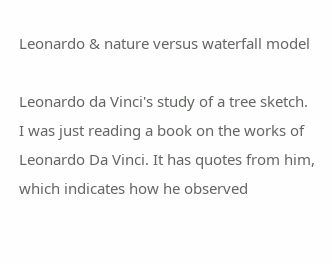Leonardo & nature versus waterfall model

Leonardo da Vinci's study of a tree sketch.
I was just reading a book on the works of Leonardo Da Vinci. It has quotes from him, which indicates how he observed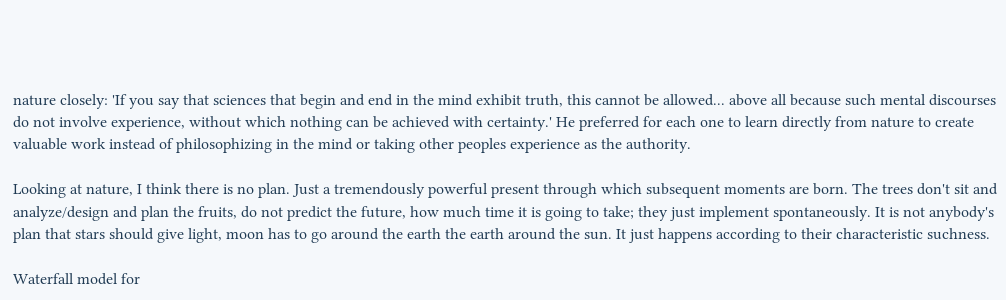nature closely: 'If you say that sciences that begin and end in the mind exhibit truth, this cannot be allowed... above all because such mental discourses do not involve experience, without which nothing can be achieved with certainty.' He preferred for each one to learn directly from nature to create valuable work instead of philosophizing in the mind or taking other peoples experience as the authority.

Looking at nature, I think there is no plan. Just a tremendously powerful present through which subsequent moments are born. The trees don't sit and analyze/design and plan the fruits, do not predict the future, how much time it is going to take; they just implement spontaneously. It is not anybody's plan that stars should give light, moon has to go around the earth the earth around the sun. It just happens according to their characteristic suchness.

Waterfall model for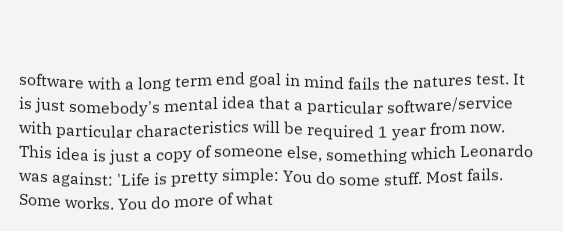software with a long term end goal in mind fails the natures test. It is just somebody's mental idea that a particular software/service with particular characteristics will be required 1 year from now. This idea is just a copy of someone else, something which Leonardo was against: 'Life is pretty simple: You do some stuff. Most fails. Some works. You do more of what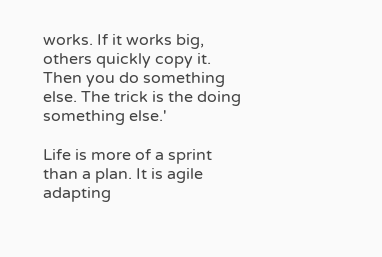works. If it works big, others quickly copy it. Then you do something else. The trick is the doing something else.'

Life is more of a sprint than a plan. It is agile adapting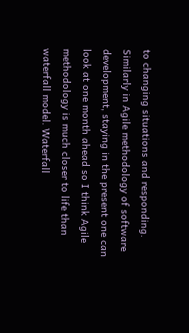to changing situations and responding. Similarly in Agile methodology of software development, staying in the present one can look at one month ahead so I think Agile methodology is much closer to life than waterfall model. Waterfall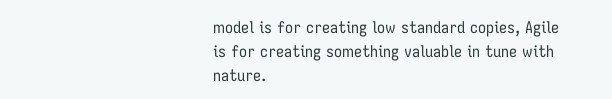model is for creating low standard copies, Agile is for creating something valuable in tune with nature.